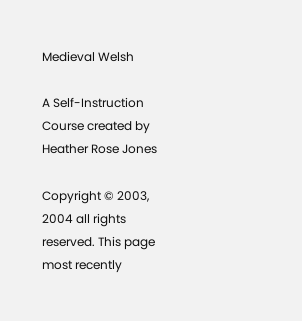Medieval Welsh

A Self-Instruction Course created by Heather Rose Jones

Copyright © 2003, 2004 all rights reserved. This page most recently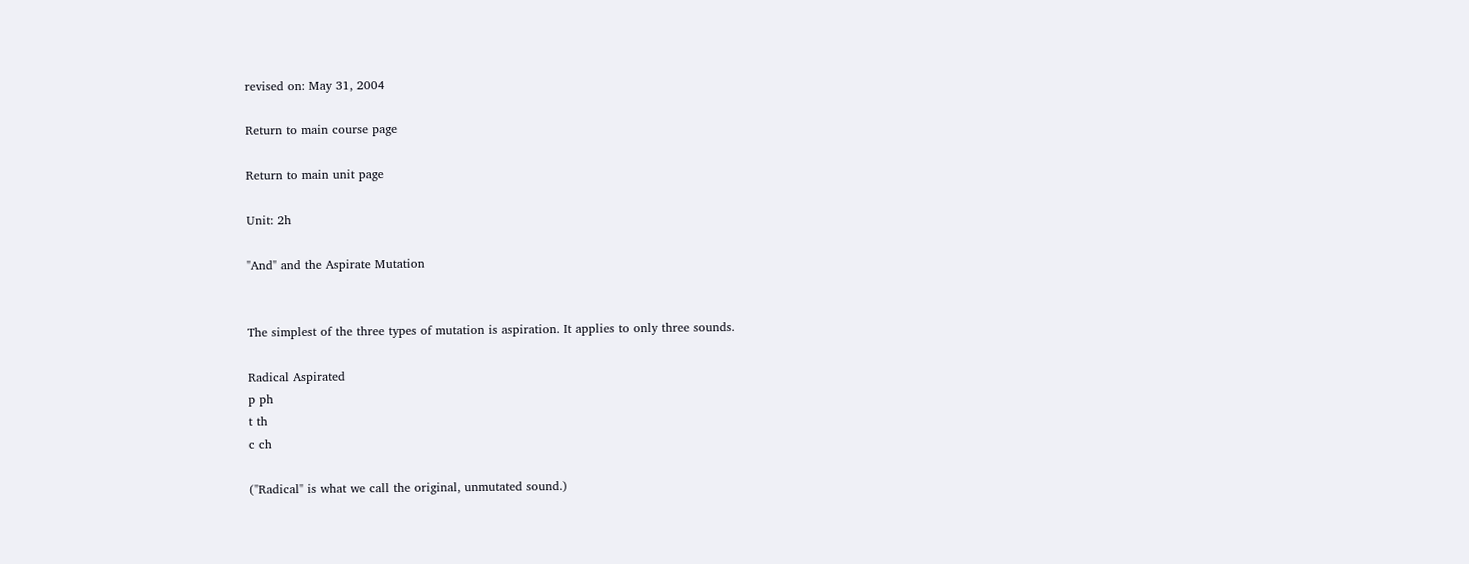revised on: May 31, 2004

Return to main course page

Return to main unit page

Unit: 2h

"And" and the Aspirate Mutation


The simplest of the three types of mutation is aspiration. It applies to only three sounds.

Radical Aspirated
p ph
t th
c ch

("Radical" is what we call the original, unmutated sound.)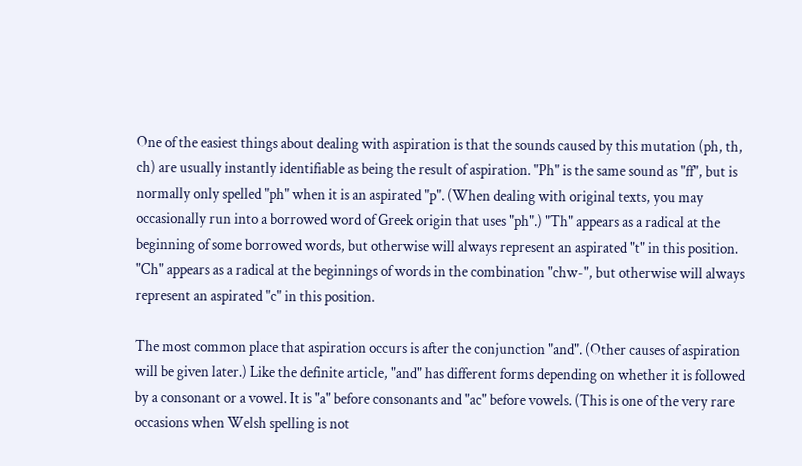One of the easiest things about dealing with aspiration is that the sounds caused by this mutation (ph, th, ch) are usually instantly identifiable as being the result of aspiration. "Ph" is the same sound as "ff", but is normally only spelled "ph" when it is an aspirated "p". (When dealing with original texts, you may occasionally run into a borrowed word of Greek origin that uses "ph".) "Th" appears as a radical at the beginning of some borrowed words, but otherwise will always represent an aspirated "t" in this position. "Ch" appears as a radical at the beginnings of words in the combination "chw-", but otherwise will always represent an aspirated "c" in this position.

The most common place that aspiration occurs is after the conjunction "and". (Other causes of aspiration will be given later.) Like the definite article, "and" has different forms depending on whether it is followed by a consonant or a vowel. It is "a" before consonants and "ac" before vowels. (This is one of the very rare occasions when Welsh spelling is not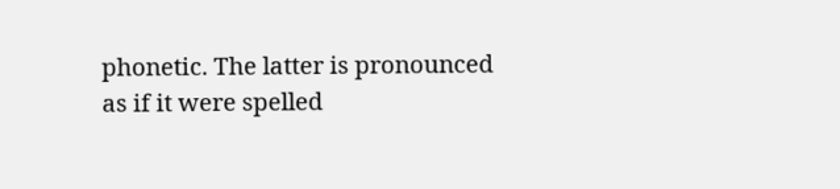phonetic. The latter is pronounced as if it were spelled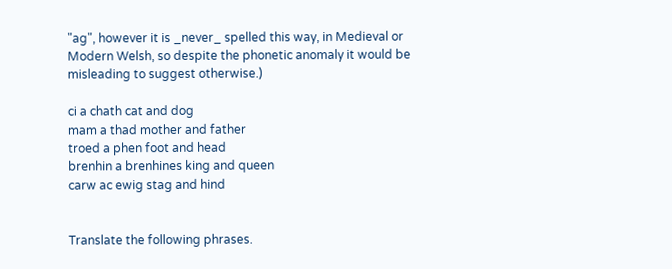"ag", however it is _never_ spelled this way, in Medieval or Modern Welsh, so despite the phonetic anomaly it would be misleading to suggest otherwise.)

ci a chath cat and dog
mam a thad mother and father
troed a phen foot and head
brenhin a brenhines king and queen
carw ac ewig stag and hind


Translate the following phrases.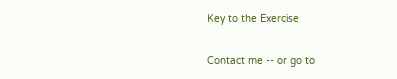Key to the Exercise

Contact me -- or go to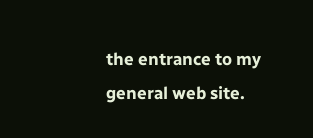the entrance to my general web site.